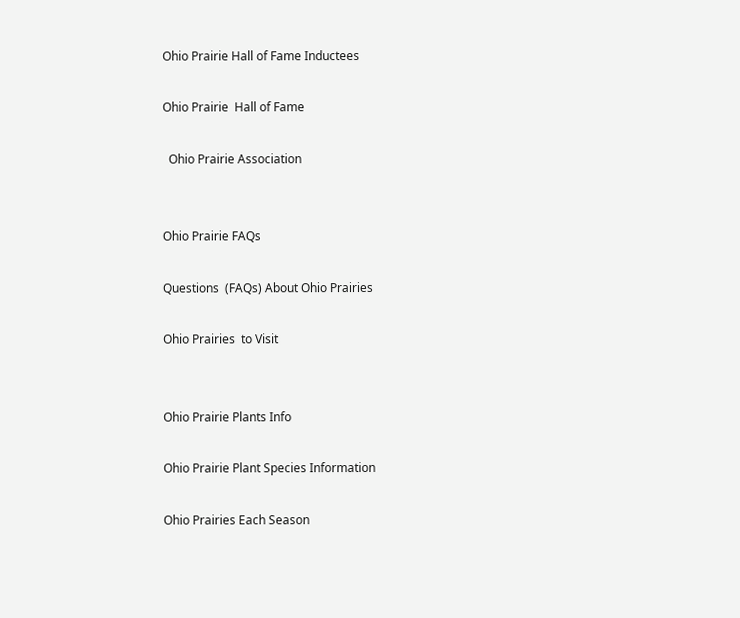Ohio Prairie Hall of Fame Inductees

Ohio Prairie  Hall of Fame

  Ohio Prairie Association


Ohio Prairie FAQs

Questions  (FAQs) About Ohio Prairies

Ohio Prairies  to Visit


Ohio Prairie Plants Info

Ohio Prairie Plant Species Information

Ohio Prairies Each Season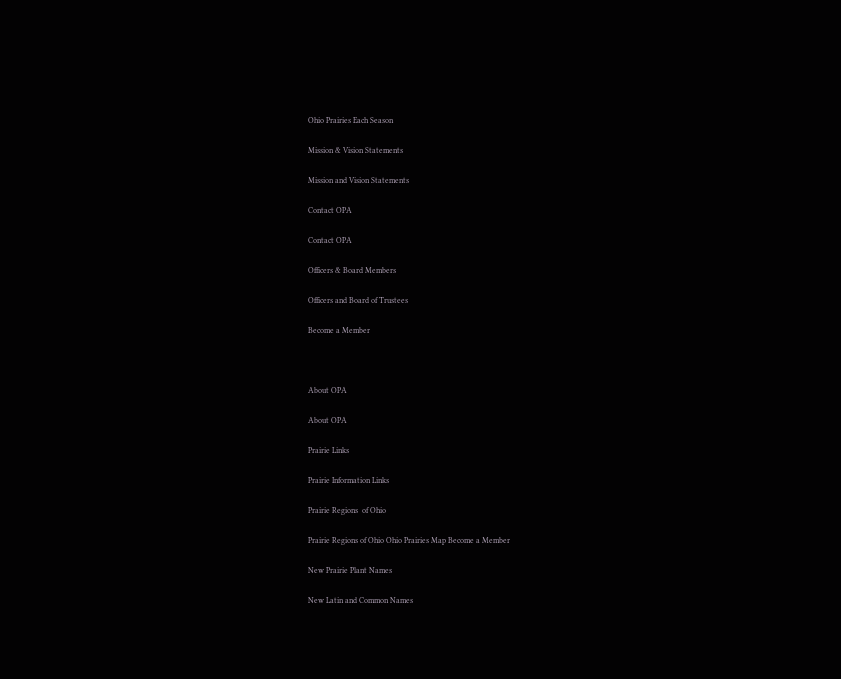Ohio Prairies Each Season

Mission & Vision Statements

Mission and Vision Statements

Contact OPA

Contact OPA

Officers & Board Members

Officers and Board of Trustees

Become a Member



About OPA

About OPA

Prairie Links

Prairie Information Links

Prairie Regions  of Ohio

Prairie Regions of Ohio Ohio Prairies Map Become a Member

New Prairie Plant Names

New Latin and Common Names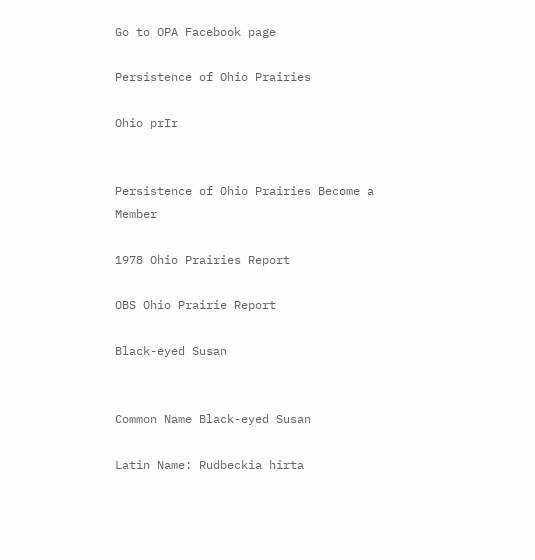Go to OPA Facebook page

Persistence of Ohio Prairies

Ohio prIr


Persistence of Ohio Prairies Become a Member

1978 Ohio Prairies Report

OBS Ohio Prairie Report

Black-eyed Susan


Common Name Black-eyed Susan

Latin Name: Rudbeckia hirta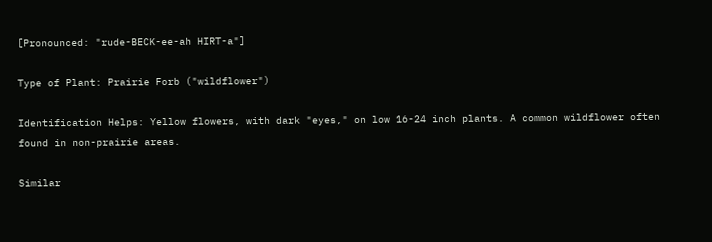[Pronounced: "rude-BECK-ee-ah HIRT-a"]

Type of Plant: Prairie Forb ("wildflower")

Identification Helps: Yellow flowers, with dark "eyes," on low 16-24 inch plants. A common wildflower often found in non-prairie areas.

Similar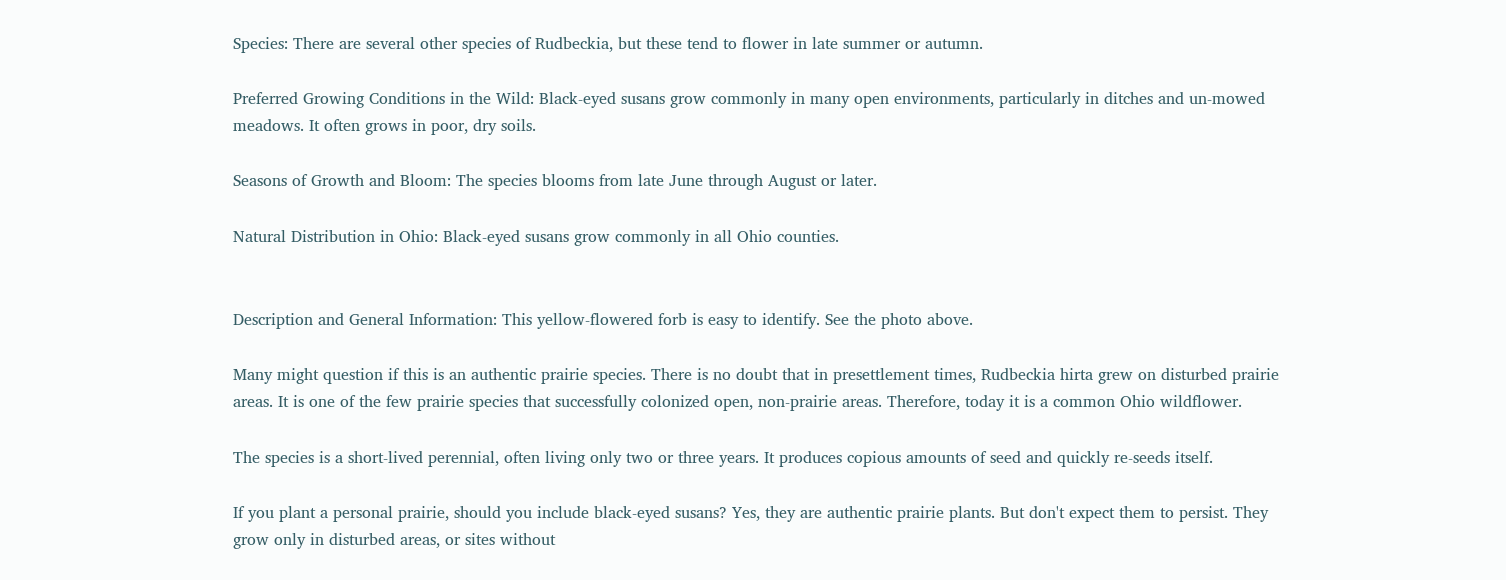Species: There are several other species of Rudbeckia, but these tend to flower in late summer or autumn.

Preferred Growing Conditions in the Wild: Black-eyed susans grow commonly in many open environments, particularly in ditches and un-mowed meadows. It often grows in poor, dry soils.

Seasons of Growth and Bloom: The species blooms from late June through August or later.

Natural Distribution in Ohio: Black-eyed susans grow commonly in all Ohio counties.


Description and General Information: This yellow-flowered forb is easy to identify. See the photo above.

Many might question if this is an authentic prairie species. There is no doubt that in presettlement times, Rudbeckia hirta grew on disturbed prairie areas. It is one of the few prairie species that successfully colonized open, non-prairie areas. Therefore, today it is a common Ohio wildflower.

The species is a short-lived perennial, often living only two or three years. It produces copious amounts of seed and quickly re-seeds itself.

If you plant a personal prairie, should you include black-eyed susans? Yes, they are authentic prairie plants. But don't expect them to persist. They grow only in disturbed areas, or sites without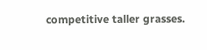competitive taller grasses.